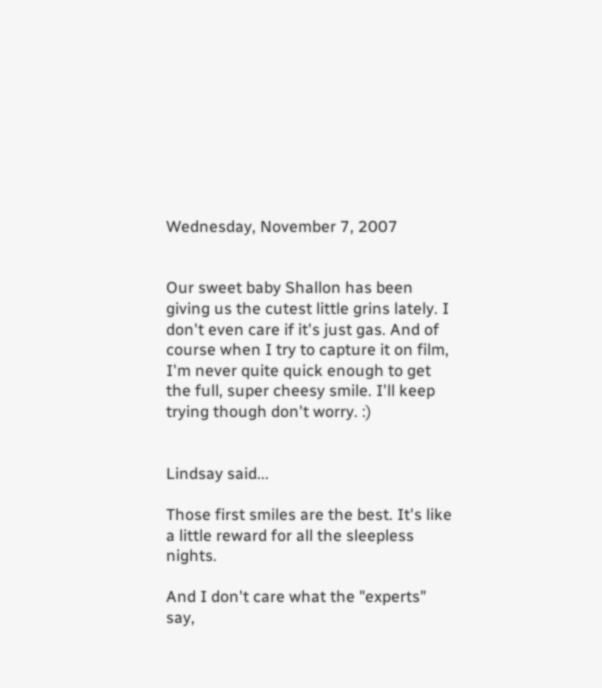Wednesday, November 7, 2007


Our sweet baby Shallon has been giving us the cutest little grins lately. I don't even care if it's just gas. And of course when I try to capture it on film, I'm never quite quick enough to get the full, super cheesy smile. I'll keep trying though don't worry. :)


Lindsay said...

Those first smiles are the best. It's like a little reward for all the sleepless nights.

And I don't care what the "experts" say,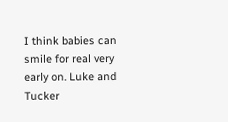I think babies can smile for real very early on. Luke and Tucker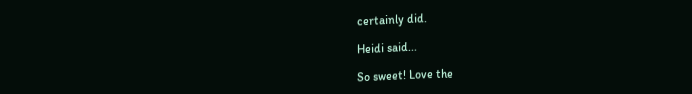certainly did.

Heidi said...

So sweet! Love the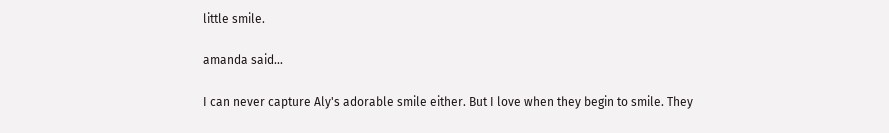little smile.

amanda said...

I can never capture Aly's adorable smile either. But I love when they begin to smile. They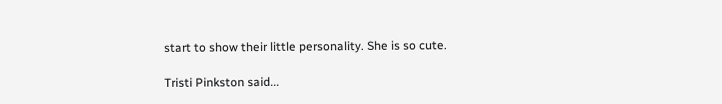start to show their little personality. She is so cute.

Tristi Pinkston said...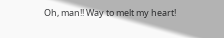Oh, man!! Way to melt my heart!